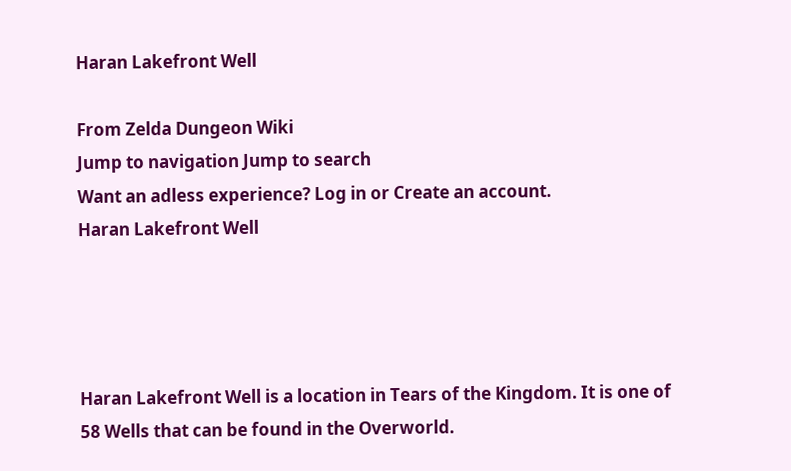Haran Lakefront Well

From Zelda Dungeon Wiki
Jump to navigation Jump to search
Want an adless experience? Log in or Create an account.
Haran Lakefront Well




Haran Lakefront Well is a location in Tears of the Kingdom. It is one of 58 Wells that can be found in the Overworld.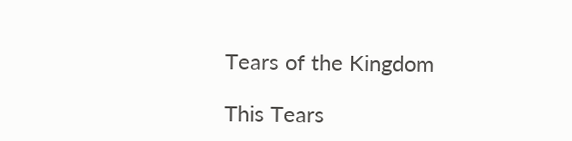Tears of the Kingdom

This Tears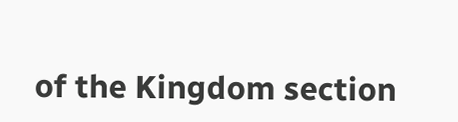of the Kingdom section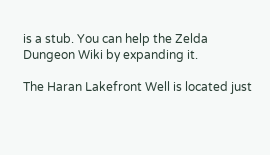is a stub. You can help the Zelda Dungeon Wiki by expanding it.

The Haran Lakefront Well is located just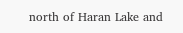north of Haran Lake and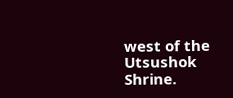west of the Utsushok Shrine.